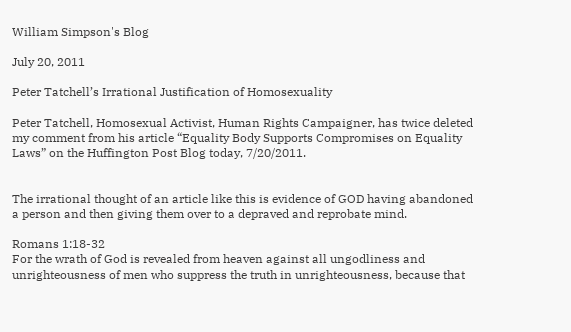William Simpson's Blog

July 20, 2011

Peter Tatchell’s Irrational Justification of Homosexuality

Peter Tatchell, Homosexual Activist, Human Rights Campaigner, has twice deleted my comment from his article “Equality Body Supports Compromises on Equality Laws” on the Huffington Post Blog today, 7/20/2011.


The irrational thought of an article like this is evidence of GOD having abandoned a person and then giving them over to a depraved and reprobate mind.

Romans 1:18-32
For the wrath of God is revealed from heaven against all ungodliness and unrighteousness of men who suppress the truth in unrighteousness, because that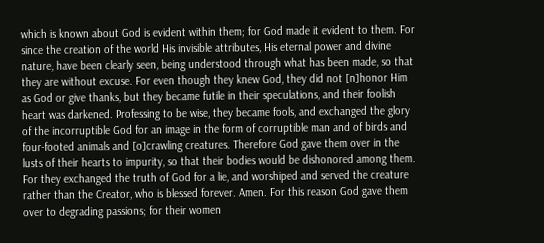which is known about God is evident within them; for God made it evident to them. For since the creation of the world His invisible attributes, His eternal power and divine nature, have been clearly seen, being understood through what has been made, so that they are without excuse. For even though they knew God, they did not [n]honor Him as God or give thanks, but they became futile in their speculations, and their foolish heart was darkened. Professing to be wise, they became fools, and exchanged the glory of the incorruptible God for an image in the form of corruptible man and of birds and four-footed animals and [o]crawling creatures. Therefore God gave them over in the lusts of their hearts to impurity, so that their bodies would be dishonored among them. For they exchanged the truth of God for a lie, and worshiped and served the creature rather than the Creator, who is blessed forever. Amen. For this reason God gave them over to degrading passions; for their women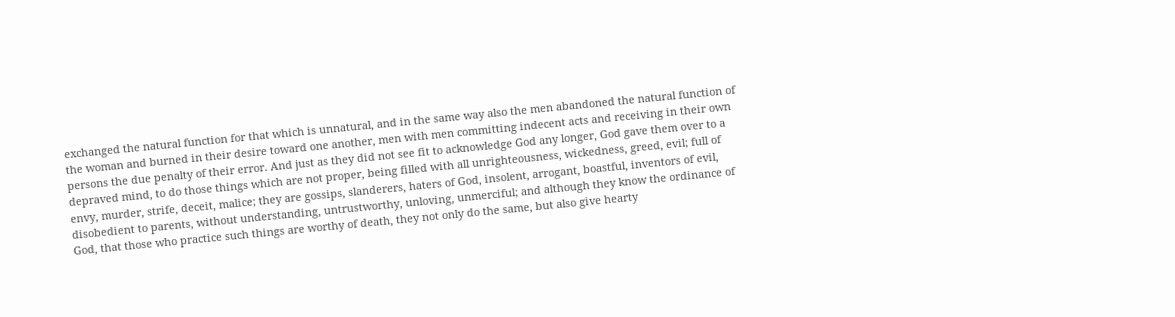exchanged the natural function for that which is unnatural, and in the same way also the men abandoned the natural function of the woman and burned in their desire toward one another, men with men committing indecent acts and receiving in their own persons the due penalty of their error. And just as they did not see fit to acknowledge God any longer, God gave them over to a depraved mind, to do those things which are not proper, being filled with all unrighteousness, wickedness, greed, evil; full of envy, murder, strife, deceit, malice; they are gossips, slanderers, haters of God, insolent, arrogant, boastful, inventors of evil, disobedient to parents, without understanding, untrustworthy, unloving, unmerciful; and although they know the ordinance of God, that those who practice such things are worthy of death, they not only do the same, but also give hearty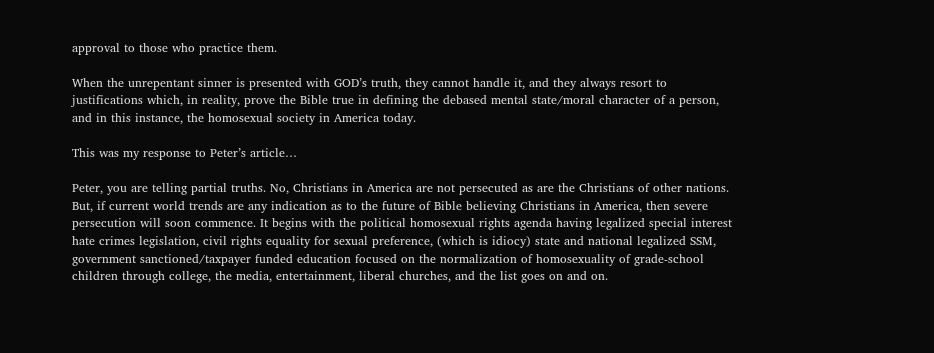approval to those who practice them.

When the unrepentant sinner is presented with GOD’s truth, they cannot handle it, and they always resort to justifications which, in reality, prove the Bible true in defining the debased mental state/moral character of a person, and in this instance, the homosexual society in America today.

This was my response to Peter’s article…

Peter, you are telling partial truths. No, Christians in America are not persecuted as are the Christians of other nations. But, if current world trends are any indication as to the future of Bible believing Christians in America, then severe persecution will soon commence. It begins with the political homosexual rights agenda having legalized special interest hate crimes legislation, civil rights equality for sexual preference, (which is idiocy) state and national legalized SSM, government sanctioned/taxpayer funded education focused on the normalization of homosexuality of grade-school children through college, the media, entertainment, liberal churches, and the list goes on and on.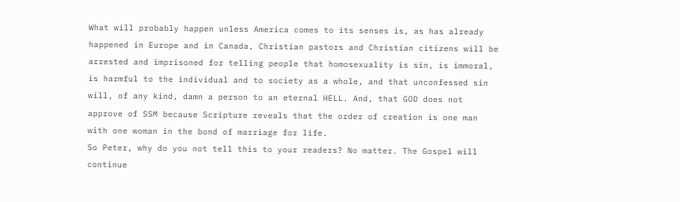What will probably happen unless America comes to its senses is, as has already happened in Europe and in Canada, Christian pastors and Christian citizens will be arrested and imprisoned for telling people that homosexuality is sin, is immoral, is harmful to the individual and to society as a whole, and that unconfessed sin will, of any kind, damn a person to an eternal HELL. And, that GOD does not approve of SSM because Scripture reveals that the order of creation is one man with one woman in the bond of marriage for life.
So Peter, why do you not tell this to your readers? No matter. The Gospel will continue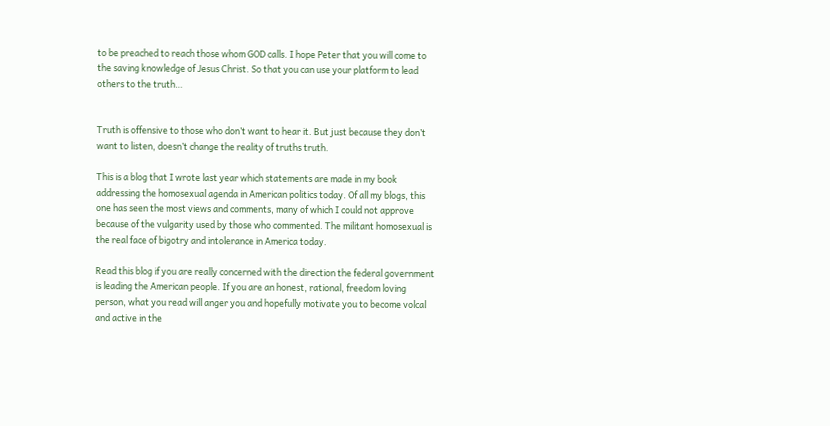to be preached to reach those whom GOD calls. I hope Peter that you will come to the saving knowledge of Jesus Christ. So that you can use your platform to lead others to the truth…


Truth is offensive to those who don’t want to hear it. But just because they don’t want to listen, doesn’t change the reality of truths truth.

This is a blog that I wrote last year which statements are made in my book addressing the homosexual agenda in American politics today. Of all my blogs, this one has seen the most views and comments, many of which I could not approve because of the vulgarity used by those who commented. The militant homosexual is the real face of bigotry and intolerance in America today.

Read this blog if you are really concerned with the direction the federal government is leading the American people. If you are an honest, rational, freedom loving person, what you read will anger you and hopefully motivate you to become volcal and active in the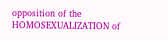opposition of the HOMOSEXUALIZATION of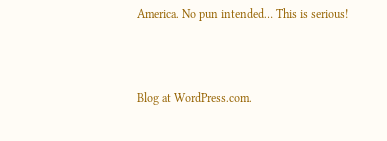America. No pun intended… This is serious!



Blog at WordPress.com.